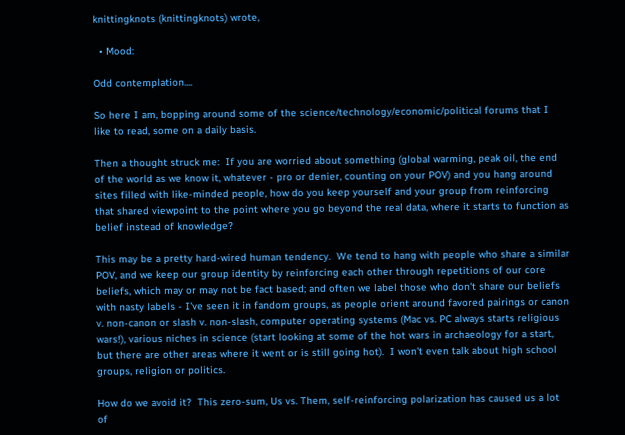knittingknots (knittingknots) wrote,

  • Mood:

Odd contemplation....

So here I am, bopping around some of the science/technology/economic/political forums that I like to read, some on a daily basis.

Then a thought struck me:  If you are worried about something (global warming, peak oil, the end of the world as we know it, whatever - pro or denier, counting on your POV) and you hang around sites filled with like-minded people, how do you keep yourself and your group from reinforcing that shared viewpoint to the point where you go beyond the real data, where it starts to function as belief instead of knowledge?

This may be a pretty hard-wired human tendency.  We tend to hang with people who share a similar POV, and we keep our group identity by reinforcing each other through repetitions of our core beliefs, which may or may not be fact based; and often we label those who don't share our beliefs with nasty labels - I've seen it in fandom groups, as people orient around favored pairings or canon v. non-canon or slash v. non-slash, computer operating systems (Mac vs. PC always starts religious wars!), various niches in science (start looking at some of the hot wars in archaeology for a start, but there are other areas where it went or is still going hot).  I won't even talk about high school groups, religion or politics.

How do we avoid it?  This zero-sum, Us vs. Them, self-reinforcing polarization has caused us a lot of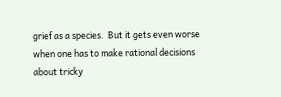grief as a species.  But it gets even worse when one has to make rational decisions about tricky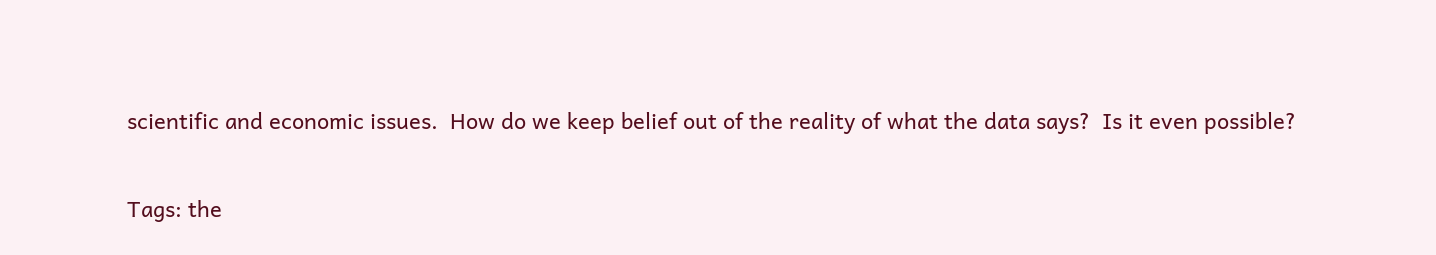scientific and economic issues.  How do we keep belief out of the reality of what the data says?  Is it even possible?

Tags: the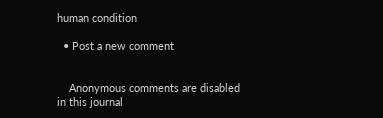human condition

  • Post a new comment


    Anonymous comments are disabled in this journal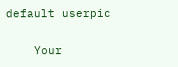default userpic

    Your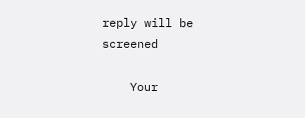reply will be screened

    Your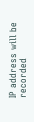IP address will be recorded